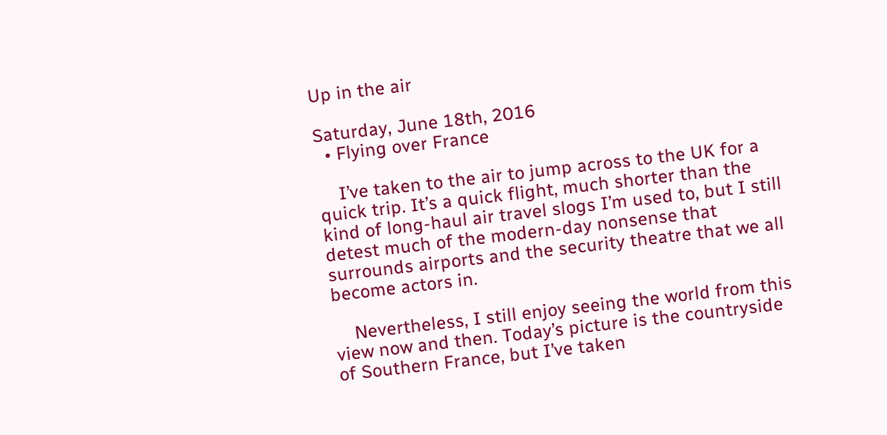Up in the air

Saturday, June 18th, 2016
  • Flying over France

    I’ve taken to the air to jump across to the UK for a quick trip. It’s a quick flight, much shorter than the kind of long-haul air travel slogs I’m used to, but I still detest much of the modern-day nonsense that surrounds airports and the security theatre that we all become actors in.

    Nevertheless, I still enjoy seeing the world from this view now and then. Today’s picture is the countryside of Southern France, but I’ve taken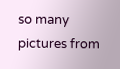so many pictures from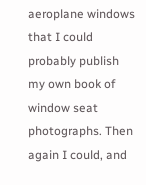aeroplane windows that I could probably publish my own book of window seat photographs. Then again I could, and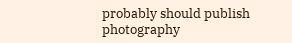probably should publish photography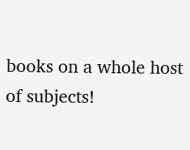books on a whole host of subjects!